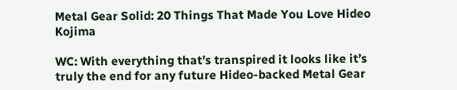Metal Gear Solid: 20 Things That Made You Love Hideo Kojima

WC: With everything that’s transpired it looks like it’s truly the end for any future Hideo-backed Metal Gear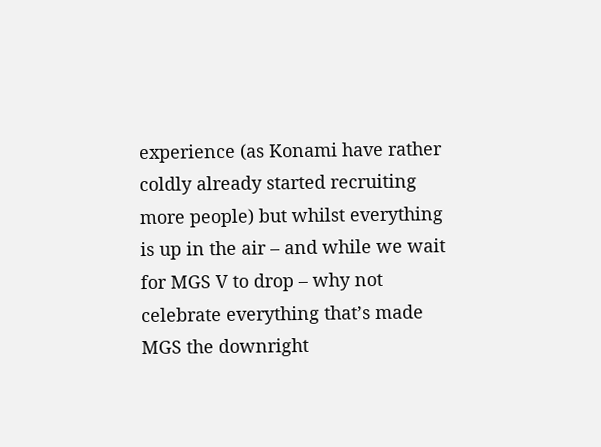experience (as Konami have rather coldly already started recruiting more people) but whilst everything is up in the air – and while we wait for MGS V to drop – why not celebrate everything that’s made MGS the downright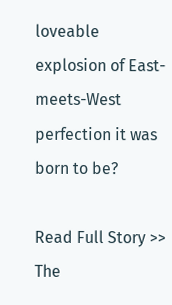loveable explosion of East-meets-West perfection it was born to be?

Read Full Story >>
The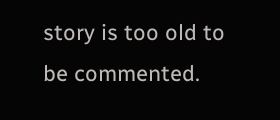story is too old to be commented.